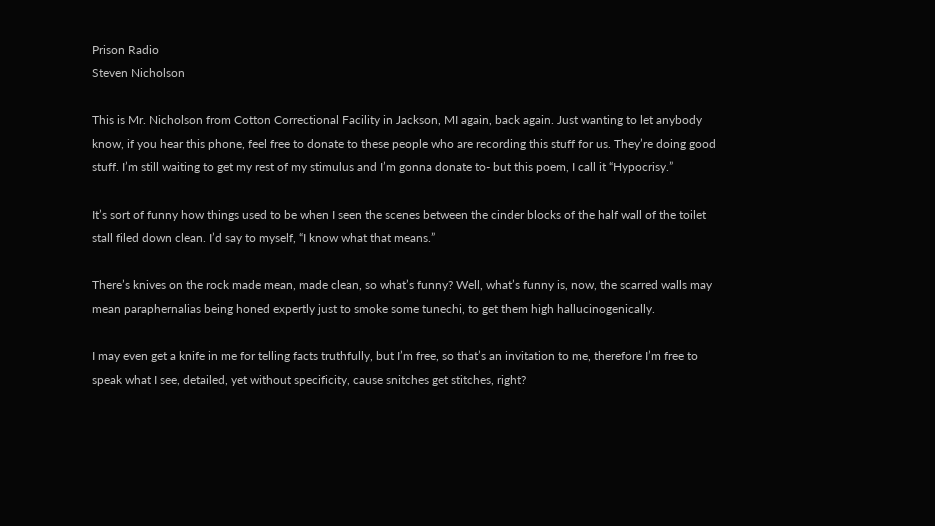Prison Radio
Steven Nicholson

This is Mr. Nicholson from Cotton Correctional Facility in Jackson, MI again, back again. Just wanting to let anybody know, if you hear this phone, feel free to donate to these people who are recording this stuff for us. They’re doing good stuff. I’m still waiting to get my rest of my stimulus and I’m gonna donate to- but this poem, I call it “Hypocrisy.”

It’s sort of funny how things used to be when I seen the scenes between the cinder blocks of the half wall of the toilet stall filed down clean. I’d say to myself, “I know what that means.”

There’s knives on the rock made mean, made clean, so what’s funny? Well, what’s funny is, now, the scarred walls may mean paraphernalias being honed expertly just to smoke some tunechi, to get them high hallucinogenically.

I may even get a knife in me for telling facts truthfully, but I’m free, so that’s an invitation to me, therefore I’m free to speak what I see, detailed, yet without specificity, cause snitches get stitches, right?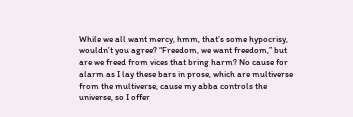While we all want mercy, hmm, that’s some hypocrisy, wouldn’t you agree? “Freedom, we want freedom,” but are we freed from vices that bring harm? No cause for alarm as I lay these bars in prose, which are multiverse from the multiverse, cause my abba controls the universe, so I offer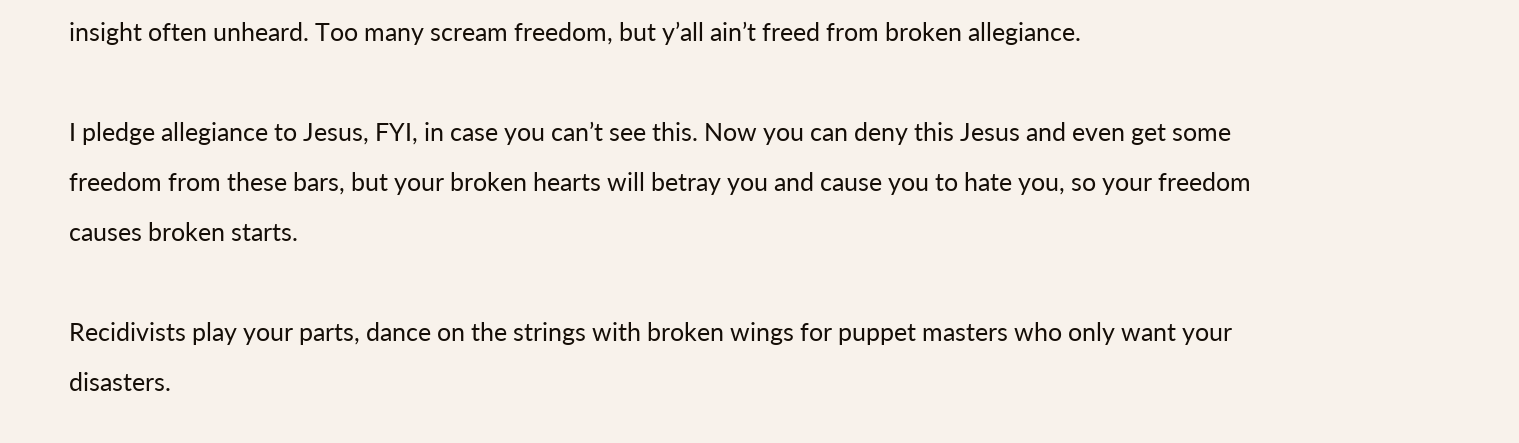insight often unheard. Too many scream freedom, but y’all ain’t freed from broken allegiance.

I pledge allegiance to Jesus, FYI, in case you can’t see this. Now you can deny this Jesus and even get some freedom from these bars, but your broken hearts will betray you and cause you to hate you, so your freedom causes broken starts.

Recidivists play your parts, dance on the strings with broken wings for puppet masters who only want your disasters.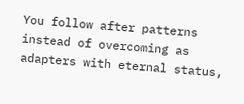You follow after patterns instead of overcoming as adapters with eternal status,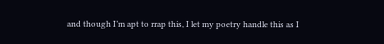and though I’m apt to rrap this, I let my poetry handle this as I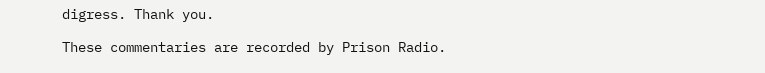digress. Thank you.

These commentaries are recorded by Prison Radio.